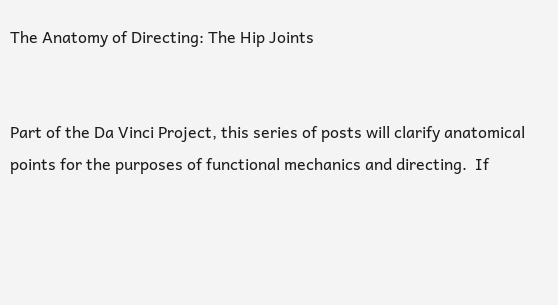The Anatomy of Directing: The Hip Joints


Part of the Da Vinci Project, this series of posts will clarify anatomical points for the purposes of functional mechanics and directing.  If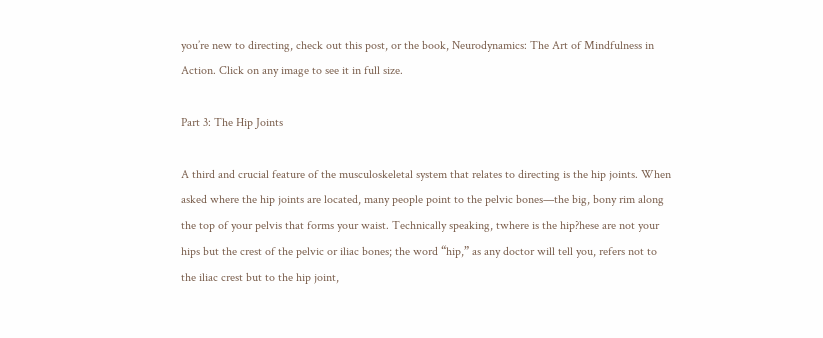you’re new to directing, check out this post, or the book, Neurodynamics: The Art of Mindfulness in Action. Click on any image to see it in full size.

Part 3: The Hip Joints

A third and crucial feature of the musculoskeletal system that relates to directing is the hip joints. When asked where the hip joints are located, many people point to the pelvic bones—the big, bony rim along the top of your pelvis that forms your waist. Technically speaking, twhere is the hip?hese are not your hips but the crest of the pelvic or iliac bones; the word “hip,” as any doctor will tell you, refers not to the iliac crest but to the hip joint,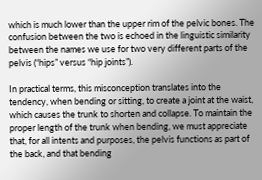which is much lower than the upper rim of the pelvic bones. The confusion between the two is echoed in the linguistic similarity between the names we use for two very different parts of the pelvis (“hips” versus “hip joints”).

In practical terms, this misconception translates into the tendency, when bending or sitting, to create a joint at the waist, which causes the trunk to shorten and collapse. To maintain the proper length of the trunk when bending, we must appreciate that, for all intents and purposes, the pelvis functions as part of the back, and that bending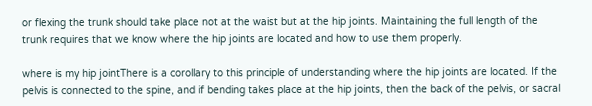or flexing the trunk should take place not at the waist but at the hip joints. Maintaining the full length of the trunk requires that we know where the hip joints are located and how to use them properly.

where is my hip jointThere is a corollary to this principle of understanding where the hip joints are located. If the pelvis is connected to the spine, and if bending takes place at the hip joints, then the back of the pelvis, or sacral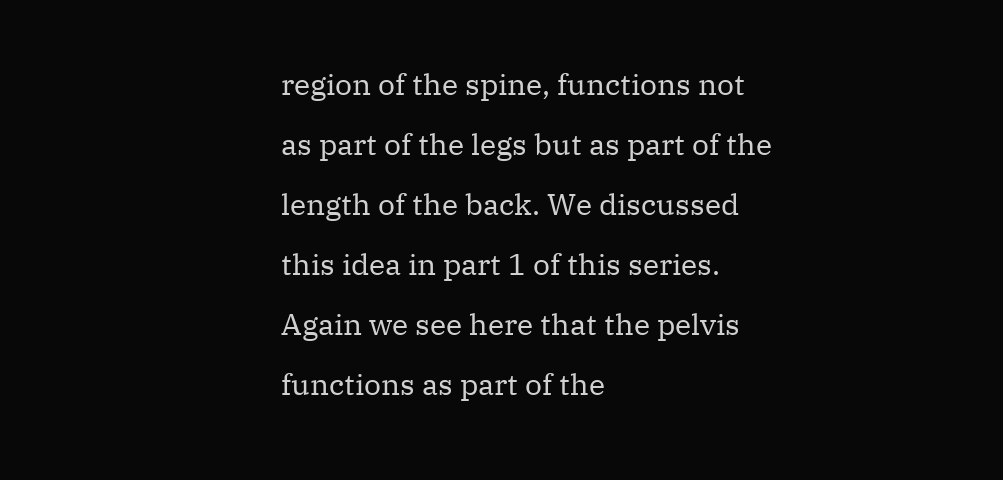region of the spine, functions not as part of the legs but as part of the length of the back. We discussed this idea in part 1 of this series.  Again we see here that the pelvis functions as part of the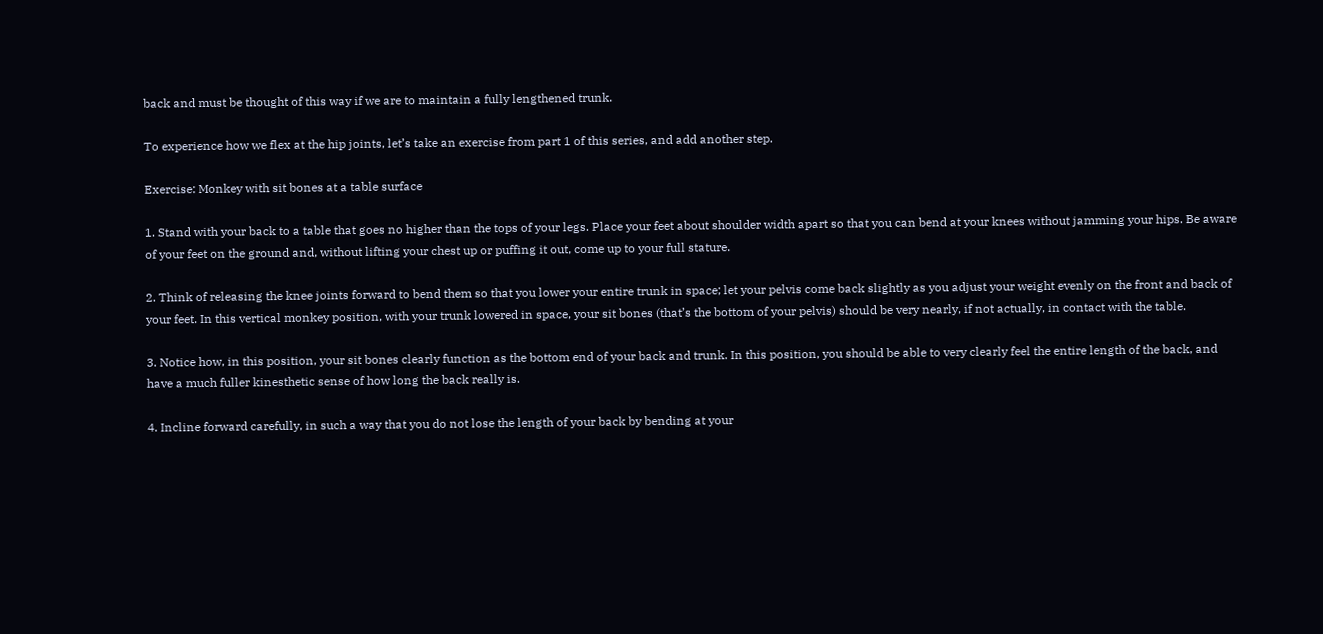back and must be thought of this way if we are to maintain a fully lengthened trunk.

To experience how we flex at the hip joints, let’s take an exercise from part 1 of this series, and add another step.

Exercise: Monkey with sit bones at a table surface

1. Stand with your back to a table that goes no higher than the tops of your legs. Place your feet about shoulder width apart so that you can bend at your knees without jamming your hips. Be aware of your feet on the ground and, without lifting your chest up or puffing it out, come up to your full stature.

2. Think of releasing the knee joints forward to bend them so that you lower your entire trunk in space; let your pelvis come back slightly as you adjust your weight evenly on the front and back of your feet. In this vertical monkey position, with your trunk lowered in space, your sit bones (that’s the bottom of your pelvis) should be very nearly, if not actually, in contact with the table.

3. Notice how, in this position, your sit bones clearly function as the bottom end of your back and trunk. In this position, you should be able to very clearly feel the entire length of the back, and have a much fuller kinesthetic sense of how long the back really is.

4. Incline forward carefully, in such a way that you do not lose the length of your back by bending at your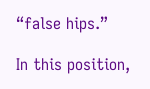“false hips.”

In this position,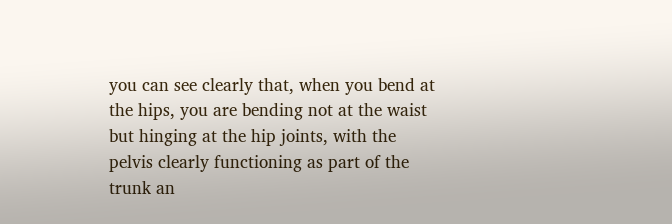you can see clearly that, when you bend at the hips, you are bending not at the waist but hinging at the hip joints, with the pelvis clearly functioning as part of the trunk an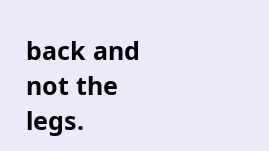back and not the legs.